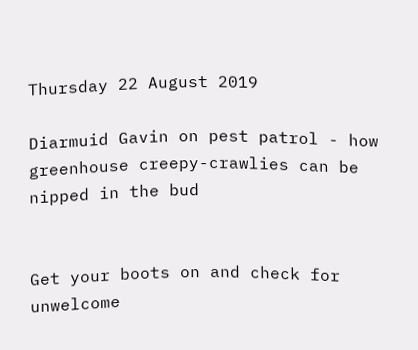Thursday 22 August 2019

Diarmuid Gavin on pest patrol - how greenhouse creepy-crawlies can be nipped in the bud


Get your boots on and check for unwelcome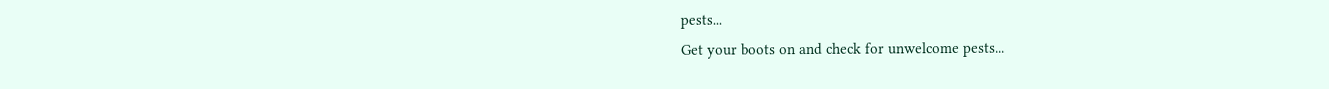pests...
Get your boots on and check for unwelcome pests...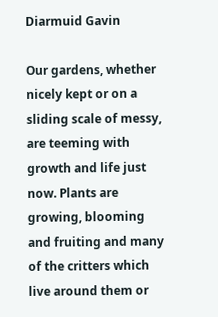Diarmuid Gavin

Our gardens, whether nicely kept or on a sliding scale of messy, are teeming with growth and life just now. Plants are growing, blooming and fruiting and many of the critters which live around them or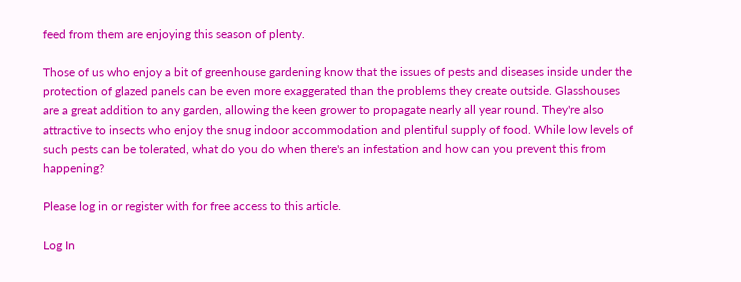feed from them are enjoying this season of plenty.

Those of us who enjoy a bit of greenhouse gardening know that the issues of pests and diseases inside under the protection of glazed panels can be even more exaggerated than the problems they create outside. Glasshouses are a great addition to any garden, allowing the keen grower to propagate nearly all year round. They're also attractive to insects who enjoy the snug indoor accommodation and plentiful supply of food. While low levels of such pests can be tolerated, what do you do when there's an infestation and how can you prevent this from happening?

Please log in or register with for free access to this article.

Log In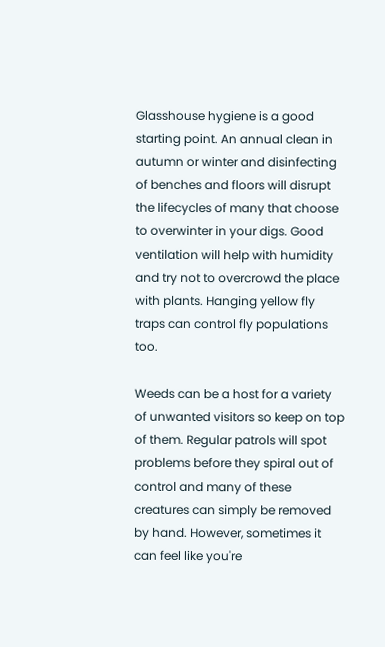Glasshouse hygiene is a good starting point. An annual clean in autumn or winter and disinfecting of benches and floors will disrupt the lifecycles of many that choose to overwinter in your digs. Good ventilation will help with humidity and try not to overcrowd the place with plants. Hanging yellow fly traps can control fly populations too.

Weeds can be a host for a variety of unwanted visitors so keep on top of them. Regular patrols will spot problems before they spiral out of control and many of these creatures can simply be removed by hand. However, sometimes it can feel like you're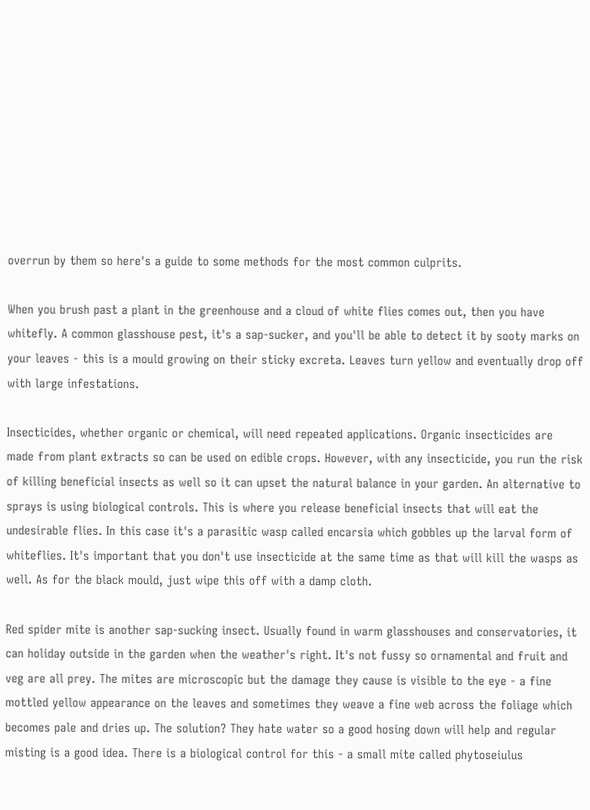overrun by them so here's a guide to some methods for the most common culprits.

When you brush past a plant in the greenhouse and a cloud of white flies comes out, then you have whitefly. A common glasshouse pest, it's a sap-sucker, and you'll be able to detect it by sooty marks on your leaves - this is a mould growing on their sticky excreta. Leaves turn yellow and eventually drop off with large infestations.

Insecticides, whether organic or chemical, will need repeated applications. Organic insecticides are made from plant extracts so can be used on edible crops. However, with any insecticide, you run the risk of killing beneficial insects as well so it can upset the natural balance in your garden. An alternative to sprays is using biological controls. This is where you release beneficial insects that will eat the undesirable flies. In this case it's a parasitic wasp called encarsia which gobbles up the larval form of whiteflies. It's important that you don't use insecticide at the same time as that will kill the wasps as well. As for the black mould, just wipe this off with a damp cloth.

Red spider mite is another sap-sucking insect. Usually found in warm glasshouses and conservatories, it can holiday outside in the garden when the weather's right. It's not fussy so ornamental and fruit and veg are all prey. The mites are microscopic but the damage they cause is visible to the eye - a fine mottled yellow appearance on the leaves and sometimes they weave a fine web across the foliage which becomes pale and dries up. The solution? They hate water so a good hosing down will help and regular misting is a good idea. There is a biological control for this - a small mite called phytoseiulus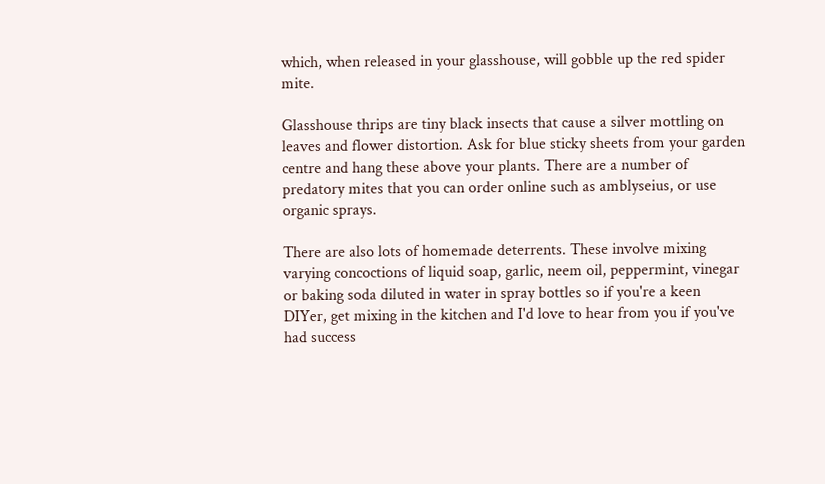which, when released in your glasshouse, will gobble up the red spider mite.

Glasshouse thrips are tiny black insects that cause a silver mottling on leaves and flower distortion. Ask for blue sticky sheets from your garden centre and hang these above your plants. There are a number of predatory mites that you can order online such as amblyseius, or use organic sprays.

There are also lots of homemade deterrents. These involve mixing varying concoctions of liquid soap, garlic, neem oil, peppermint, vinegar or baking soda diluted in water in spray bottles so if you're a keen DIYer, get mixing in the kitchen and I'd love to hear from you if you've had success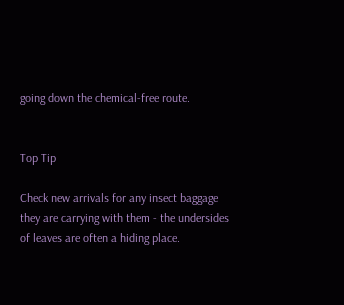going down the chemical-free route.


Top Tip

Check new arrivals for any insect baggage they are carrying with them - the undersides of leaves are often a hiding place.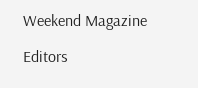Weekend Magazine

Editors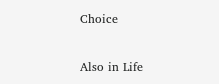Choice

Also in Life